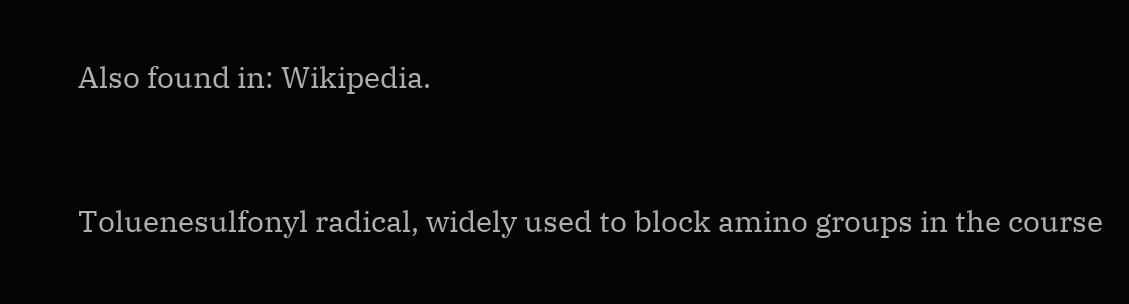Also found in: Wikipedia.


Toluenesulfonyl radical, widely used to block amino groups in the course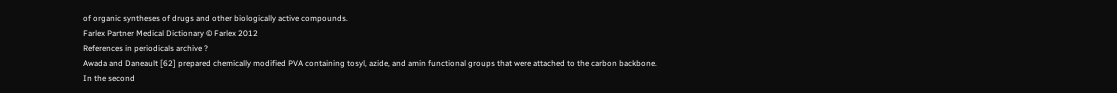of organic syntheses of drugs and other biologically active compounds.
Farlex Partner Medical Dictionary © Farlex 2012
References in periodicals archive ?
Awada and Daneault [62] prepared chemically modified PVA containing tosyl, azide, and amin functional groups that were attached to the carbon backbone.
In the second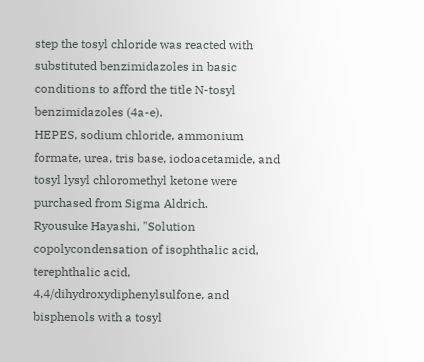step the tosyl chloride was reacted with substituted benzimidazoles in basic conditions to afford the title N-tosyl benzimidazoles (4a-e).
HEPES, sodium chloride, ammonium formate, urea, tris base, iodoacetamide, and tosyl lysyl chloromethyl ketone were purchased from Sigma Aldrich.
Ryousuke Hayashi, "Solution copolycondensation of isophthalic acid, terephthalic acid, 4,4/dihydroxydiphenylsulfone, and bisphenols with a tosyl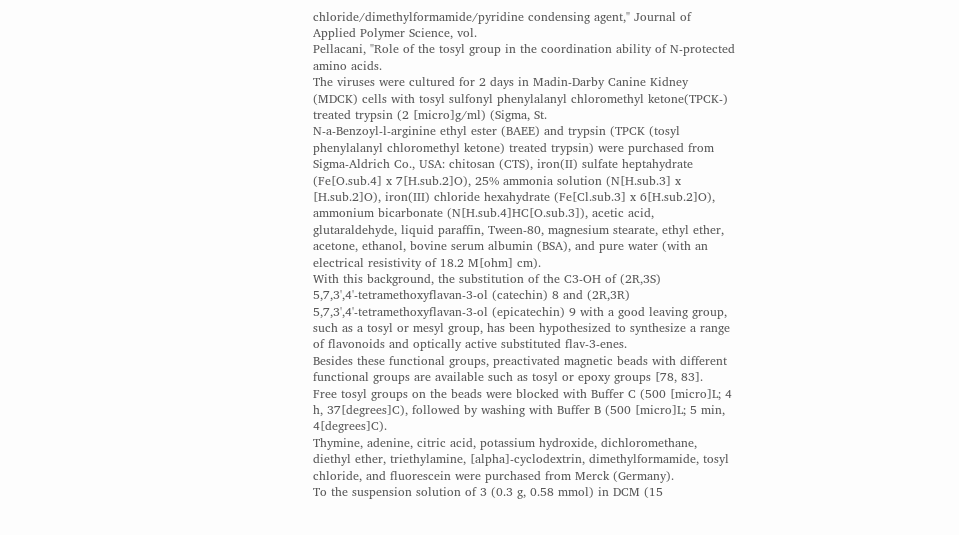chloride/dimethylformamide/pyridine condensing agent," Journal of Applied Polymer Science, vol.
Pellacani, "Role of the tosyl group in the coordination ability of N-protected amino acids.
The viruses were cultured for 2 days in Madin-Darby Canine Kidney (MDCK) cells with tosyl sulfonyl phenylalanyl chloromethyl ketone(TPCK-) treated trypsin (2 [micro]g/ml) (Sigma, St.
N-a-Benzoyl-l-arginine ethyl ester (BAEE) and trypsin (TPCK (tosyl phenylalanyl chloromethyl ketone) treated trypsin) were purchased from Sigma-Aldrich Co., USA: chitosan (CTS), iron(II) sulfate heptahydrate (Fe[O.sub.4] x 7[H.sub.2]O), 25% ammonia solution (N[H.sub.3] x [H.sub.2]O), iron(III) chloride hexahydrate (Fe[Cl.sub.3] x 6[H.sub.2]O), ammonium bicarbonate (N[H.sub.4]HC[O.sub.3]), acetic acid, glutaraldehyde, liquid paraffin, Tween-80, magnesium stearate, ethyl ether, acetone, ethanol, bovine serum albumin (BSA), and pure water (with an electrical resistivity of 18.2 M[ohm] cm).
With this background, the substitution of the C3-OH of (2R,3S) 5,7,3',4'-tetramethoxyflavan-3-ol (catechin) 8 and (2R,3R) 5,7,3',4'-tetramethoxyflavan-3-ol (epicatechin) 9 with a good leaving group, such as a tosyl or mesyl group, has been hypothesized to synthesize a range of flavonoids and optically active substituted flav-3-enes.
Besides these functional groups, preactivated magnetic beads with different functional groups are available such as tosyl or epoxy groups [78, 83].
Free tosyl groups on the beads were blocked with Buffer C (500 [micro]L; 4 h, 37[degrees]C), followed by washing with Buffer B (500 [micro]L; 5 min, 4[degrees]C).
Thymine, adenine, citric acid, potassium hydroxide, dichloromethane, diethyl ether, triethylamine, [alpha]-cyclodextrin, dimethylformamide, tosyl chloride, and fluorescein were purchased from Merck (Germany).
To the suspension solution of 3 (0.3 g, 0.58 mmol) in DCM (15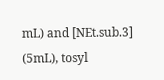mL) and [NEt.sub.3] (5mL), tosyl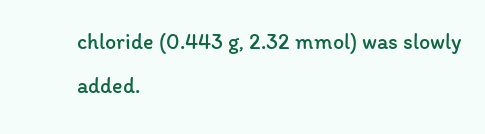chloride (0.443 g, 2.32 mmol) was slowly added.